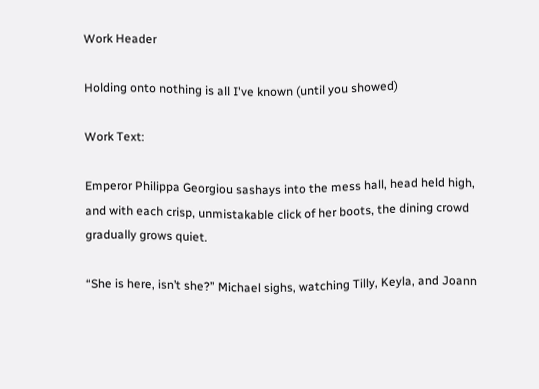Work Header

Holding onto nothing is all I've known (until you showed)

Work Text:

Emperor Philippa Georgiou sashays into the mess hall, head held high, and with each crisp, unmistakable click of her boots, the dining crowd gradually grows quiet.

“She is here, isn’t she?” Michael sighs, watching Tilly, Keyla, and Joann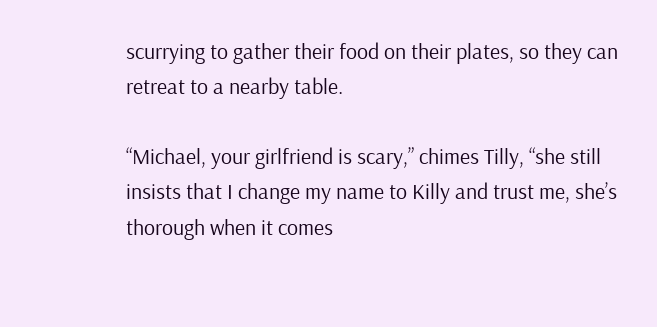scurrying to gather their food on their plates, so they can retreat to a nearby table.

“Michael, your girlfriend is scary,” chimes Tilly, “she still insists that I change my name to Killy and trust me, she’s thorough when it comes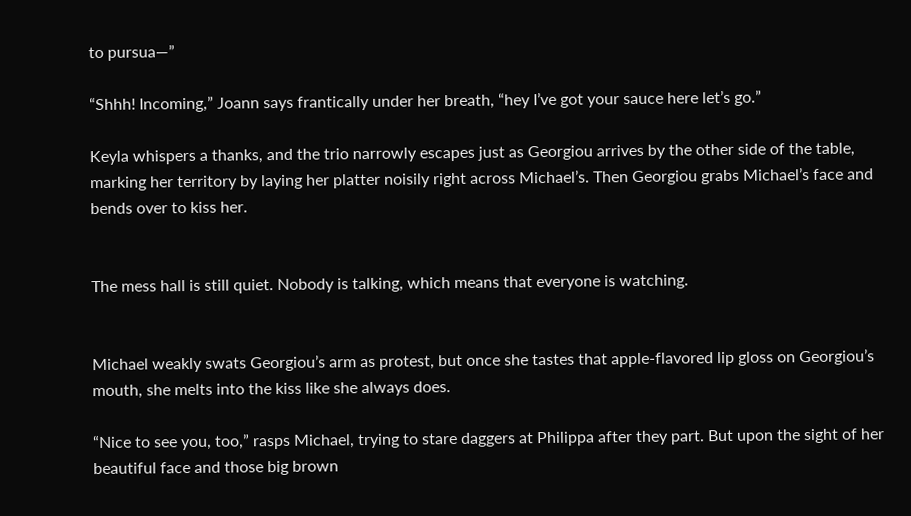to pursua—”

“Shhh! Incoming,” Joann says frantically under her breath, “hey I’ve got your sauce here let’s go.”

Keyla whispers a thanks, and the trio narrowly escapes just as Georgiou arrives by the other side of the table, marking her territory by laying her platter noisily right across Michael’s. Then Georgiou grabs Michael’s face and bends over to kiss her.


The mess hall is still quiet. Nobody is talking, which means that everyone is watching.


Michael weakly swats Georgiou’s arm as protest, but once she tastes that apple-flavored lip gloss on Georgiou’s mouth, she melts into the kiss like she always does.

“Nice to see you, too,” rasps Michael, trying to stare daggers at Philippa after they part. But upon the sight of her beautiful face and those big brown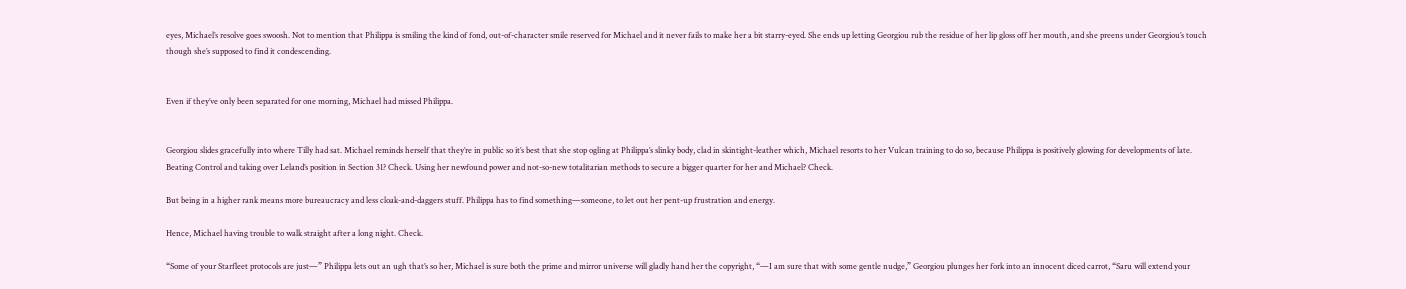eyes, Michael’s resolve goes swoosh. Not to mention that Philippa is smiling the kind of fond, out-of-character smile reserved for Michael and it never fails to make her a bit starry-eyed. She ends up letting Georgiou rub the residue of her lip gloss off her mouth, and she preens under Georgiou’s touch though she’s supposed to find it condescending.


Even if they’ve only been separated for one morning, Michael had missed Philippa.


Georgiou slides gracefully into where Tilly had sat. Michael reminds herself that they’re in public so it’s best that she stop ogling at Philippa’s slinky body, clad in skintight-leather which, Michael resorts to her Vulcan training to do so, because Philippa is positively glowing for developments of late. Beating Control and taking over Leland’s position in Section 31? Check. Using her newfound power and not-so-new totalitarian methods to secure a bigger quarter for her and Michael? Check.

But being in a higher rank means more bureaucracy and less cloak-and-daggers stuff. Philippa has to find something—someone, to let out her pent-up frustration and energy.

Hence, Michael having trouble to walk straight after a long night. Check.

“Some of your Starfleet protocols are just—” Philippa lets out an ugh that’s so her, Michael is sure both the prime and mirror universe will gladly hand her the copyright, “—I am sure that with some gentle nudge,” Georgiou plunges her fork into an innocent diced carrot, “Saru will extend your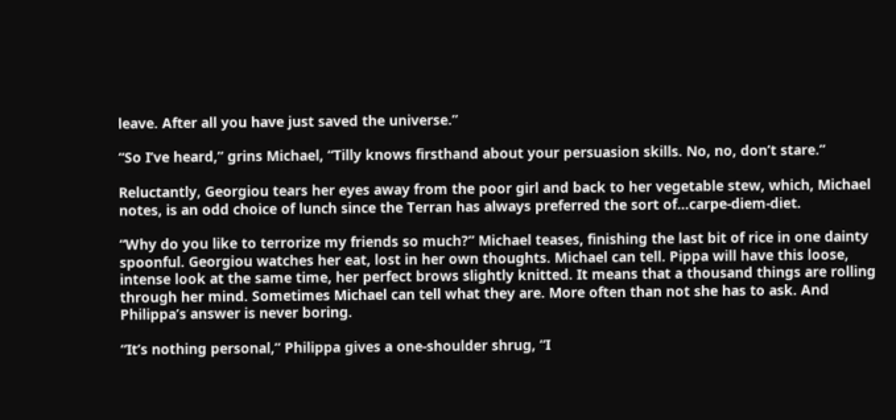leave. After all you have just saved the universe.”

“So I’ve heard,” grins Michael, “Tilly knows firsthand about your persuasion skills. No, no, don’t stare.”

Reluctantly, Georgiou tears her eyes away from the poor girl and back to her vegetable stew, which, Michael notes, is an odd choice of lunch since the Terran has always preferred the sort of…carpe-diem-diet.

“Why do you like to terrorize my friends so much?” Michael teases, finishing the last bit of rice in one dainty spoonful. Georgiou watches her eat, lost in her own thoughts. Michael can tell. Pippa will have this loose, intense look at the same time, her perfect brows slightly knitted. It means that a thousand things are rolling through her mind. Sometimes Michael can tell what they are. More often than not she has to ask. And Philippa’s answer is never boring.

“It’s nothing personal,” Philippa gives a one-shoulder shrug, “I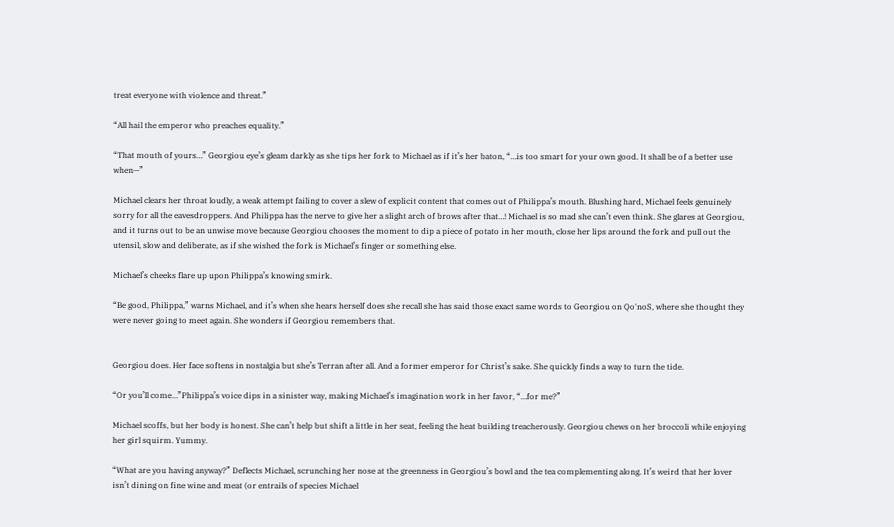treat everyone with violence and threat.”

“All hail the emperor who preaches equality.”

“That mouth of yours…” Georgiou eye’s gleam darkly as she tips her fork to Michael as if it’s her baton, “…is too smart for your own good. It shall be of a better use when—”

Michael clears her throat loudly, a weak attempt failing to cover a slew of explicit content that comes out of Philippa’s mouth. Blushing hard, Michael feels genuinely sorry for all the eavesdroppers. And Philippa has the nerve to give her a slight arch of brows after that…! Michael is so mad she can’t even think. She glares at Georgiou, and it turns out to be an unwise move because Georgiou chooses the moment to dip a piece of potato in her mouth, close her lips around the fork and pull out the utensil, slow and deliberate, as if she wished the fork is Michael’s finger or something else.

Michael’s cheeks flare up upon Philippa’s knowing smirk.

“Be good, Philippa,” warns Michael, and it’s when she hears herself does she recall she has said those exact same words to Georgiou on Qo'noS, where she thought they were never going to meet again. She wonders if Georgiou remembers that.


Georgiou does. Her face softens in nostalgia but she’s Terran after all. And a former emperor for Christ’s sake. She quickly finds a way to turn the tide.

“Or you’ll come…”Philippa’s voice dips in a sinister way, making Michael’s imagination work in her favor, “…for me?”

Michael scoffs, but her body is honest. She can’t help but shift a little in her seat, feeling the heat building treacherously. Georgiou chews on her broccoli while enjoying her girl squirm. Yummy.

“What are you having anyway?” Deflects Michael, scrunching her nose at the greenness in Georgiou’s bowl and the tea complementing along. It’s weird that her lover isn’t dining on fine wine and meat (or entrails of species Michael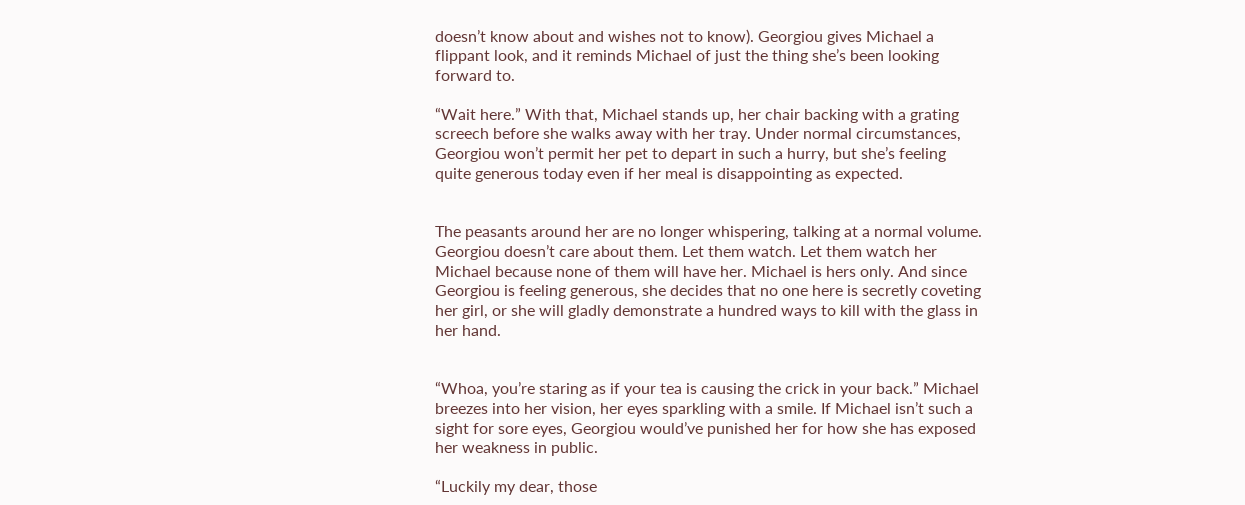doesn’t know about and wishes not to know). Georgiou gives Michael a flippant look, and it reminds Michael of just the thing she’s been looking forward to.

“Wait here.” With that, Michael stands up, her chair backing with a grating screech before she walks away with her tray. Under normal circumstances, Georgiou won’t permit her pet to depart in such a hurry, but she’s feeling quite generous today even if her meal is disappointing as expected.


The peasants around her are no longer whispering, talking at a normal volume. Georgiou doesn’t care about them. Let them watch. Let them watch her Michael because none of them will have her. Michael is hers only. And since Georgiou is feeling generous, she decides that no one here is secretly coveting her girl, or she will gladly demonstrate a hundred ways to kill with the glass in her hand.


“Whoa, you’re staring as if your tea is causing the crick in your back.” Michael breezes into her vision, her eyes sparkling with a smile. If Michael isn’t such a sight for sore eyes, Georgiou would’ve punished her for how she has exposed her weakness in public.

“Luckily my dear, those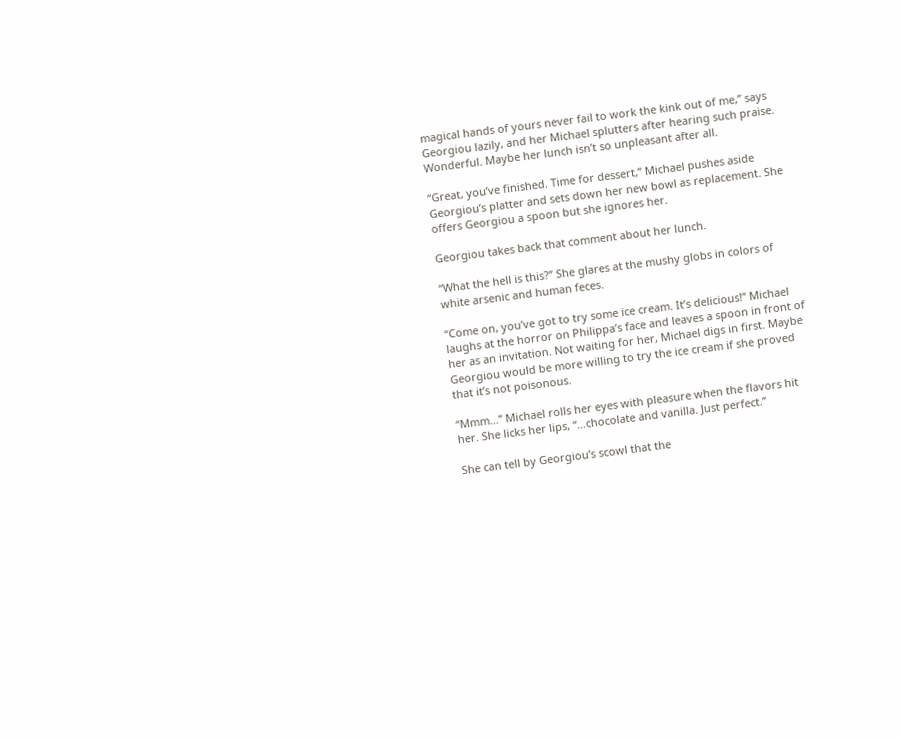magical hands of yours never fail to work the kink out of me,” says Georgiou lazily, and her Michael splutters after hearing such praise. Wonderful. Maybe her lunch isn’t so unpleasant after all.

“Great, you’ve finished. Time for dessert,” Michael pushes aside Georgiou’s platter and sets down her new bowl as replacement. She offers Georgiou a spoon but she ignores her.

Georgiou takes back that comment about her lunch.

“What the hell is this?” She glares at the mushy globs in colors of white arsenic and human feces.

“Come on, you’ve got to try some ice cream. It’s delicious!” Michael laughs at the horror on Philippa’s face and leaves a spoon in front of her as an invitation. Not waiting for her, Michael digs in first. Maybe Georgiou would be more willing to try the ice cream if she proved that it’s not poisonous.

“Mmm…” Michael rolls her eyes with pleasure when the flavors hit her. She licks her lips, “…chocolate and vanilla. Just perfect.”

She can tell by Georgiou’s scowl that the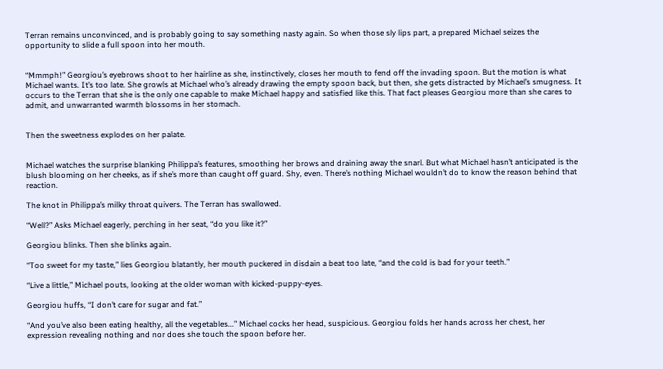Terran remains unconvinced, and is probably going to say something nasty again. So when those sly lips part, a prepared Michael seizes the opportunity to slide a full spoon into her mouth.


“Mmmph!” Georgiou’s eyebrows shoot to her hairline as she, instinctively, closes her mouth to fend off the invading spoon. But the motion is what Michael wants. It’s too late. She growls at Michael who’s already drawing the empty spoon back, but then, she gets distracted by Michael’s smugness. It occurs to the Terran that she is the only one capable to make Michael happy and satisfied like this. That fact pleases Georgiou more than she cares to admit, and unwarranted warmth blossoms in her stomach.


Then the sweetness explodes on her palate.


Michael watches the surprise blanking Philippa’s features, smoothing her brows and draining away the snarl. But what Michael hasn’t anticipated is the blush blooming on her cheeks, as if she’s more than caught off guard. Shy, even. There’s nothing Michael wouldn’t do to know the reason behind that reaction.

The knot in Philippa’s milky throat quivers. The Terran has swallowed.

“Well?” Asks Michael eagerly, perching in her seat, “do you like it?”

Georgiou blinks. Then she blinks again.

“Too sweet for my taste,” lies Georgiou blatantly, her mouth puckered in disdain a beat too late, “and the cold is bad for your teeth.”

“Live a little,” Michael pouts, looking at the older woman with kicked-puppy-eyes.

Georgiou huffs, “I don’t care for sugar and fat.”

“And you’ve also been eating healthy, all the vegetables...” Michael cocks her head, suspicious. Georgiou folds her hands across her chest, her expression revealing nothing and nor does she touch the spoon before her.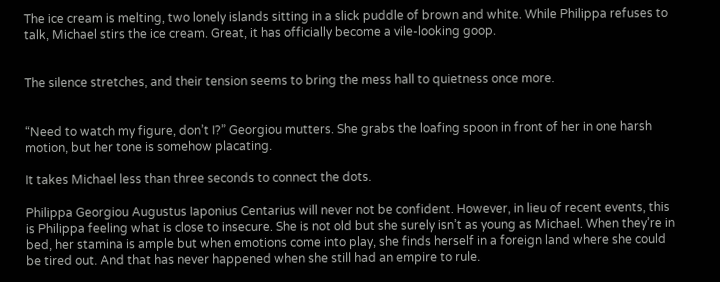The ice cream is melting, two lonely islands sitting in a slick puddle of brown and white. While Philippa refuses to talk, Michael stirs the ice cream. Great, it has officially become a vile-looking goop.


The silence stretches, and their tension seems to bring the mess hall to quietness once more.


“Need to watch my figure, don’t I?” Georgiou mutters. She grabs the loafing spoon in front of her in one harsh motion, but her tone is somehow placating.

It takes Michael less than three seconds to connect the dots.

Philippa Georgiou Augustus Iaponius Centarius will never not be confident. However, in lieu of recent events, this is Philippa feeling what is close to insecure. She is not old but she surely isn’t as young as Michael. When they’re in bed, her stamina is ample but when emotions come into play, she finds herself in a foreign land where she could be tired out. And that has never happened when she still had an empire to rule.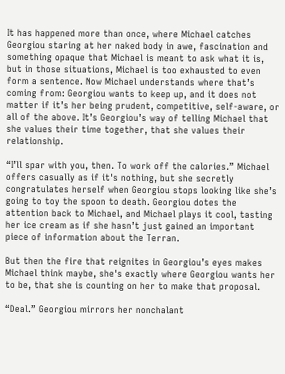It has happened more than once, where Michael catches Georgiou staring at her naked body in awe, fascination and something opaque that Michael is meant to ask what it is, but in those situations, Michael is too exhausted to even form a sentence. Now Michael understands where that’s coming from: Georgiou wants to keep up, and it does not matter if it’s her being prudent, competitive, self-aware, or all of the above. It’s Georgiou’s way of telling Michael that she values their time together, that she values their relationship.

“I’ll spar with you, then. To work off the calories.” Michael offers casually as if it's nothing, but she secretly congratulates herself when Georgiou stops looking like she’s going to toy the spoon to death. Georgiou dotes the attention back to Michael, and Michael plays it cool, tasting her ice cream as if she hasn’t just gained an important piece of information about the Terran.

But then the fire that reignites in Georgiou’s eyes makes Michael think maybe, she's exactly where Georgiou wants her to be, that she is counting on her to make that proposal.

“Deal.” Georgiou mirrors her nonchalant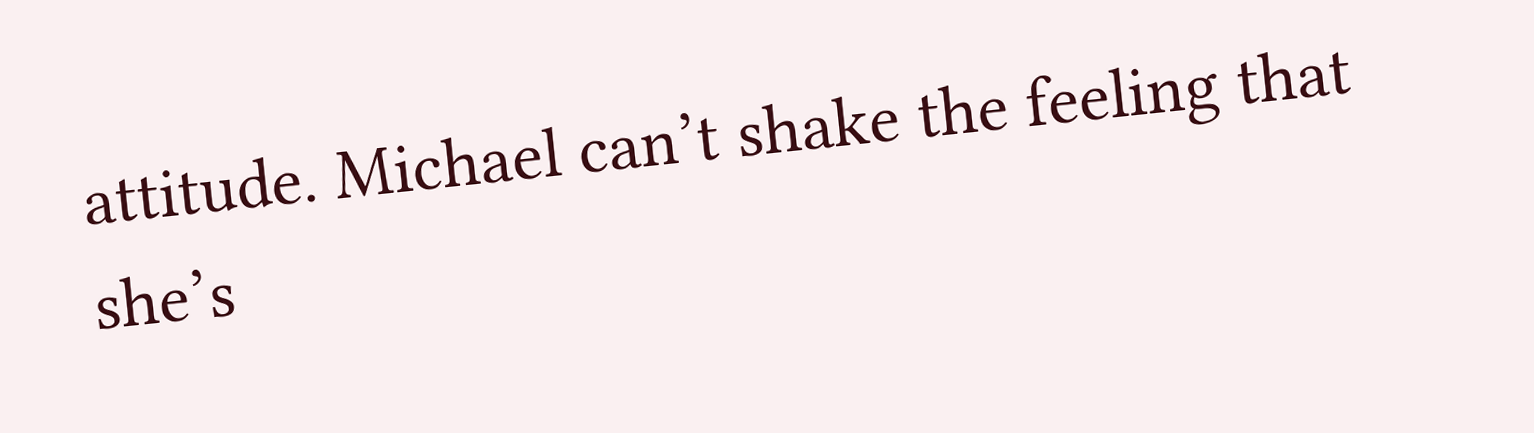attitude. Michael can’t shake the feeling that she’s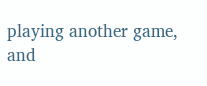playing another game, and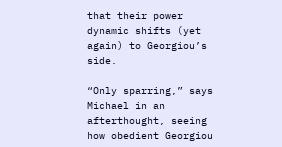that their power dynamic shifts (yet again) to Georgiou’s side.

“Only sparring,” says Michael in an afterthought, seeing how obedient Georgiou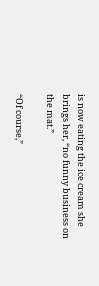is now eating the ice cream she brings her, “no funny business on the mat.”

“Of course,”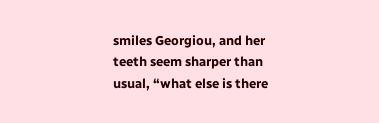smiles Georgiou, and her teeth seem sharper than usual, “what else is there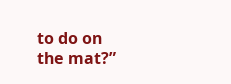to do on the mat?”